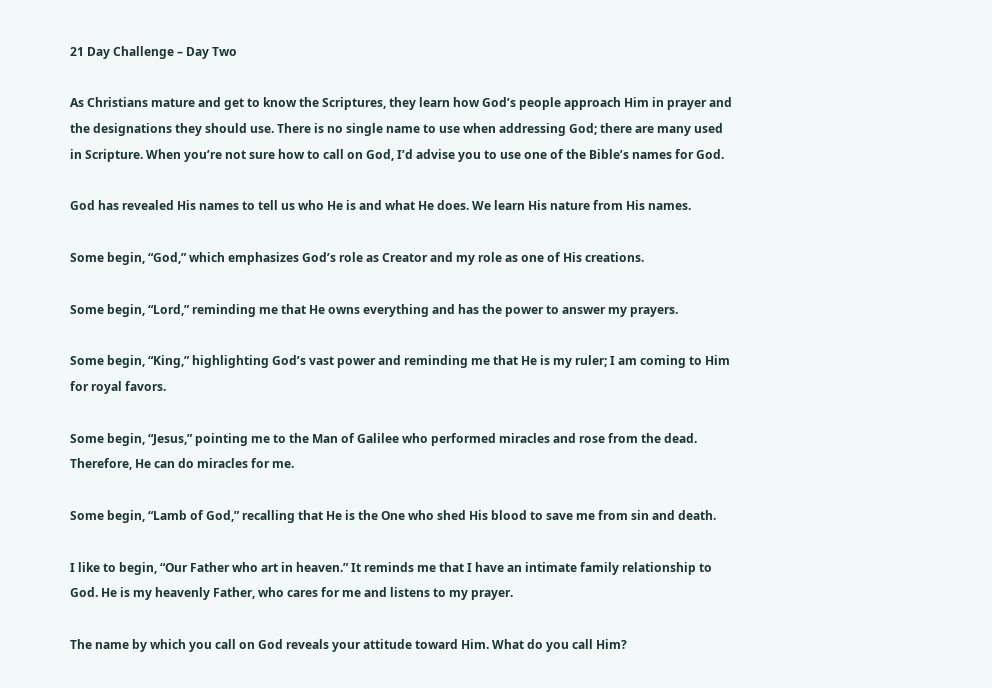21 Day Challenge – Day Two

As Christians mature and get to know the Scriptures, they learn how God’s people approach Him in prayer and the designations they should use. There is no single name to use when addressing God; there are many used in Scripture. When you’re not sure how to call on God, I’d advise you to use one of the Bible’s names for God.

God has revealed His names to tell us who He is and what He does. We learn His nature from His names.

Some begin, “God,” which emphasizes God’s role as Creator and my role as one of His creations.

Some begin, “Lord,” reminding me that He owns everything and has the power to answer my prayers.

Some begin, “King,” highlighting God’s vast power and reminding me that He is my ruler; I am coming to Him for royal favors.

Some begin, “Jesus,” pointing me to the Man of Galilee who performed miracles and rose from the dead. Therefore, He can do miracles for me.

Some begin, “Lamb of God,” recalling that He is the One who shed His blood to save me from sin and death.

I like to begin, “Our Father who art in heaven.” It reminds me that I have an intimate family relationship to God. He is my heavenly Father, who cares for me and listens to my prayer.

The name by which you call on God reveals your attitude toward Him. What do you call Him?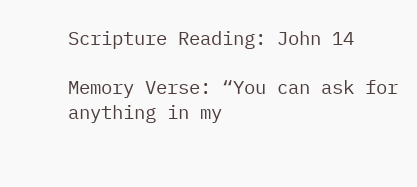Scripture Reading: John 14

Memory Verse: “You can ask for anything in my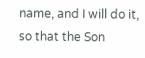name, and I will do it, so that the Son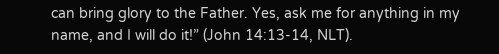can bring glory to the Father. Yes, ask me for anything in my name, and I will do it!” (John 14:13-14, NLT).